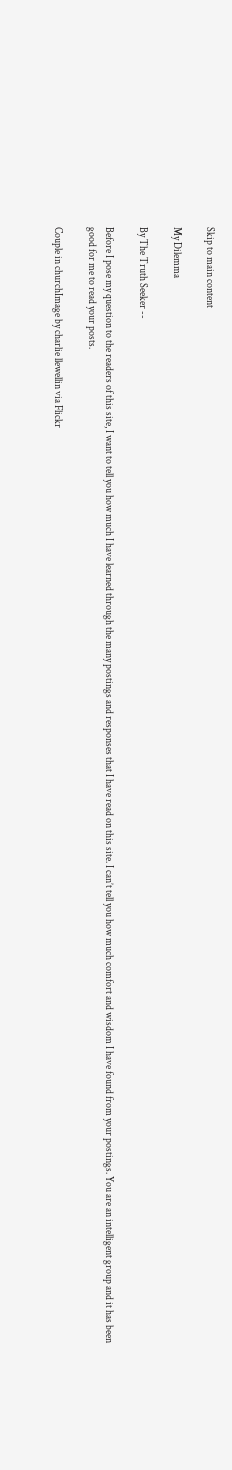Skip to main content

My Dilemma

By The Truth Seeker --

Before I pose my question to the readers of this site, I want to tell you how much I have learned through the many postings and responses that I have read on this site. I can’t tell you how much comfort and wisdom I have found from your postings. You are an intelligent group and it has been good for me to read your posts.

Couple in churchImage by charlie llewellin via Flickr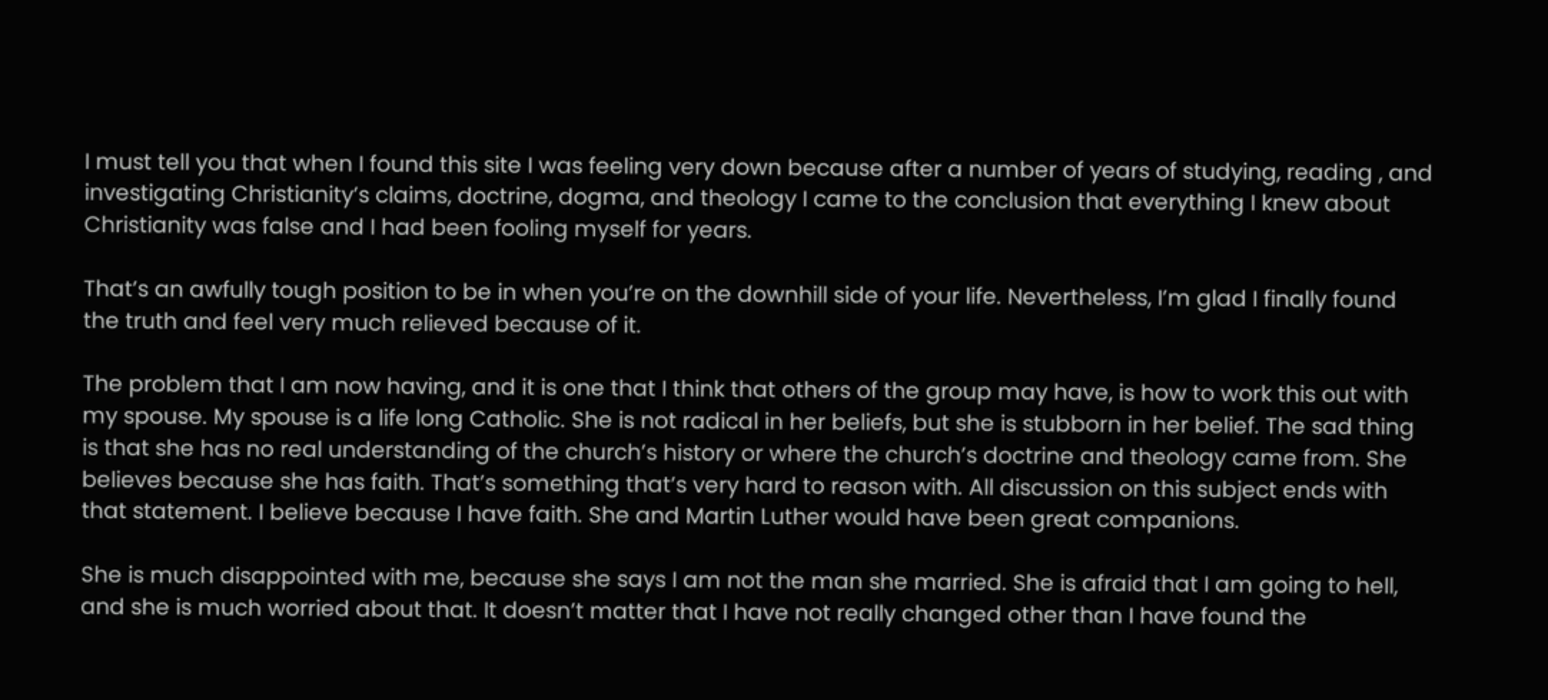I must tell you that when I found this site I was feeling very down because after a number of years of studying, reading , and investigating Christianity’s claims, doctrine, dogma, and theology I came to the conclusion that everything I knew about Christianity was false and I had been fooling myself for years.

That’s an awfully tough position to be in when you’re on the downhill side of your life. Nevertheless, I’m glad I finally found the truth and feel very much relieved because of it.

The problem that I am now having, and it is one that I think that others of the group may have, is how to work this out with my spouse. My spouse is a life long Catholic. She is not radical in her beliefs, but she is stubborn in her belief. The sad thing is that she has no real understanding of the church’s history or where the church’s doctrine and theology came from. She believes because she has faith. That’s something that’s very hard to reason with. All discussion on this subject ends with that statement. I believe because I have faith. She and Martin Luther would have been great companions.

She is much disappointed with me, because she says I am not the man she married. She is afraid that I am going to hell, and she is much worried about that. It doesn’t matter that I have not really changed other than I have found the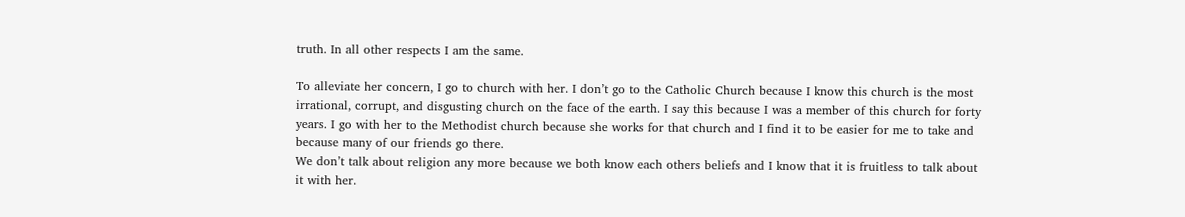truth. In all other respects I am the same.

To alleviate her concern, I go to church with her. I don’t go to the Catholic Church because I know this church is the most irrational, corrupt, and disgusting church on the face of the earth. I say this because I was a member of this church for forty years. I go with her to the Methodist church because she works for that church and I find it to be easier for me to take and because many of our friends go there.
We don’t talk about religion any more because we both know each others beliefs and I know that it is fruitless to talk about it with her.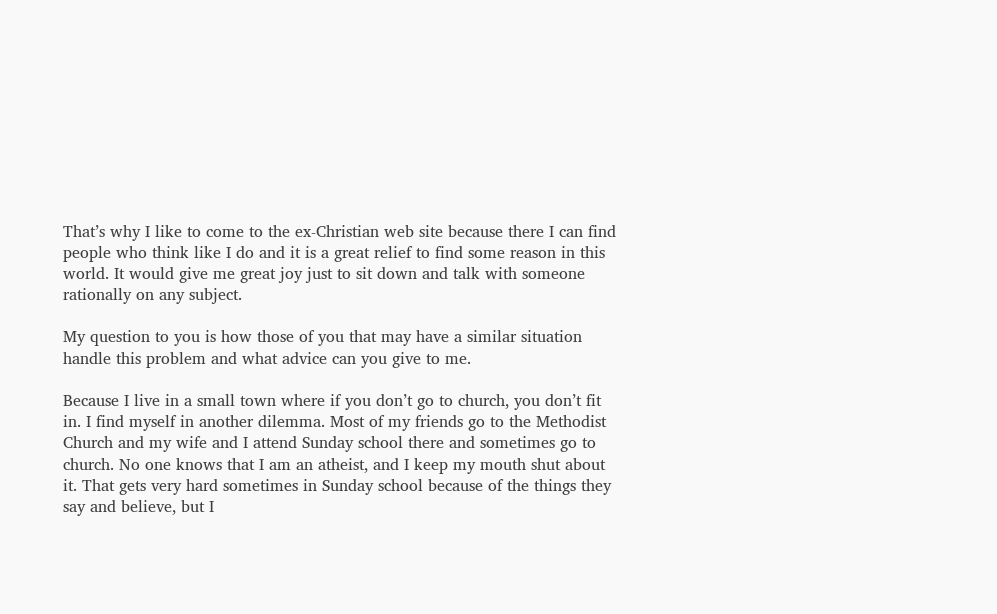That’s why I like to come to the ex-Christian web site because there I can find people who think like I do and it is a great relief to find some reason in this world. It would give me great joy just to sit down and talk with someone rationally on any subject.

My question to you is how those of you that may have a similar situation handle this problem and what advice can you give to me.

Because I live in a small town where if you don’t go to church, you don’t fit in. I find myself in another dilemma. Most of my friends go to the Methodist Church and my wife and I attend Sunday school there and sometimes go to church. No one knows that I am an atheist, and I keep my mouth shut about it. That gets very hard sometimes in Sunday school because of the things they say and believe, but I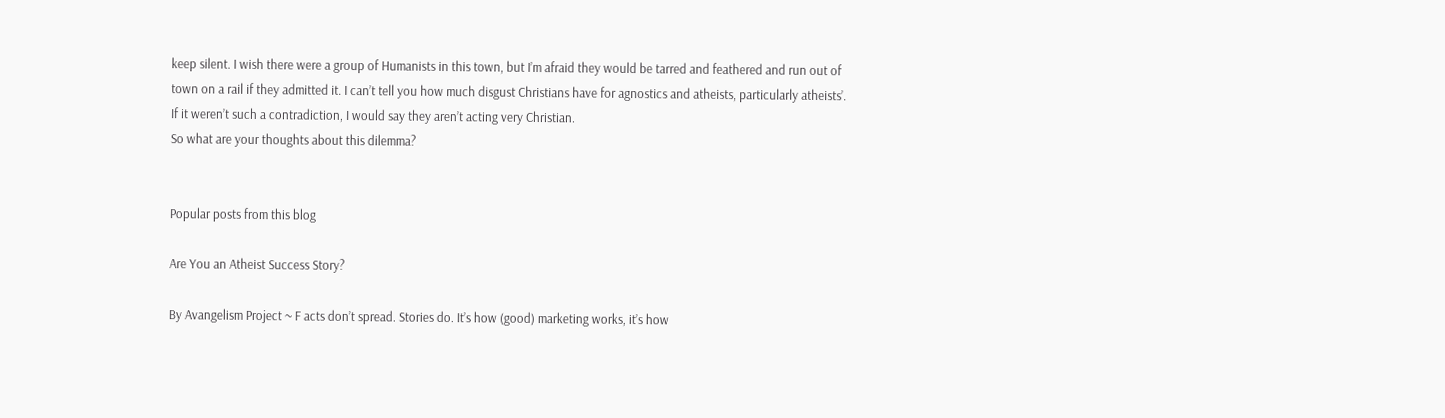keep silent. I wish there were a group of Humanists in this town, but I’m afraid they would be tarred and feathered and run out of town on a rail if they admitted it. I can’t tell you how much disgust Christians have for agnostics and atheists, particularly atheists’. If it weren’t such a contradiction, I would say they aren’t acting very Christian.
So what are your thoughts about this dilemma?


Popular posts from this blog

Are You an Atheist Success Story?

By Avangelism Project ~ F acts don’t spread. Stories do. It’s how (good) marketing works, it’s how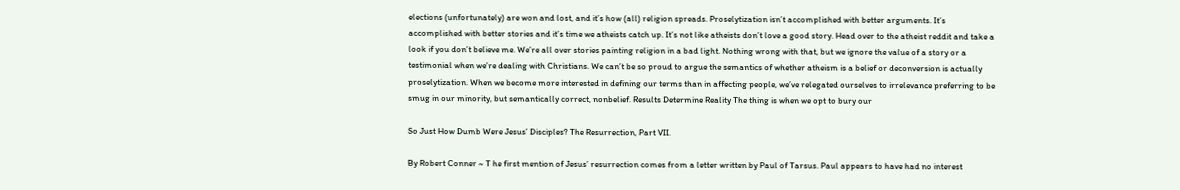elections (unfortunately) are won and lost, and it’s how (all) religion spreads. Proselytization isn’t accomplished with better arguments. It’s accomplished with better stories and it’s time we atheists catch up. It’s not like atheists don’t love a good story. Head over to the atheist reddit and take a look if you don’t believe me. We’re all over stories painting religion in a bad light. Nothing wrong with that, but we ignore the value of a story or a testimonial when we’re dealing with Christians. We can’t be so proud to argue the semantics of whether atheism is a belief or deconversion is actually proselytization. When we become more interested in defining our terms than in affecting people, we’ve relegated ourselves to irrelevance preferring to be smug in our minority, but semantically correct, nonbelief. Results Determine Reality The thing is when we opt to bury our

So Just How Dumb Were Jesus’ Disciples? The Resurrection, Part VII.

By Robert Conner ~ T he first mention of Jesus’ resurrection comes from a letter written by Paul of Tarsus. Paul appears to have had no interest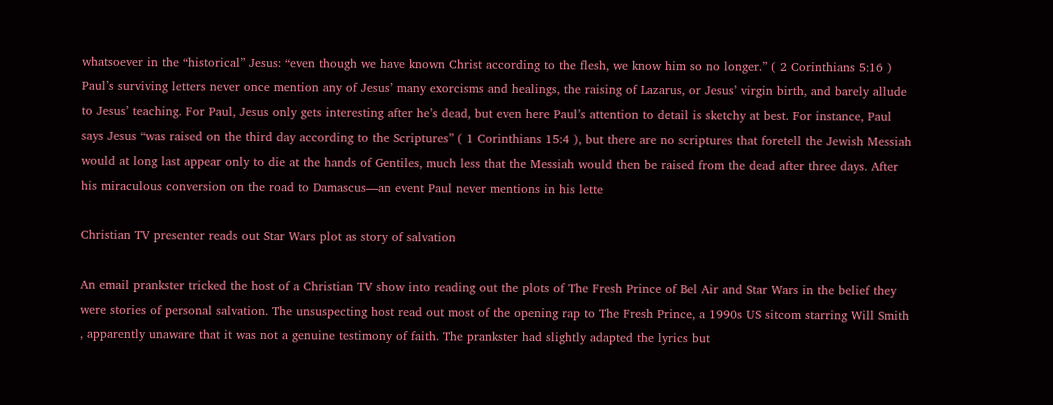whatsoever in the “historical” Jesus: “even though we have known Christ according to the flesh, we know him so no longer.” ( 2 Corinthians 5:16 ) Paul’s surviving letters never once mention any of Jesus’ many exorcisms and healings, the raising of Lazarus, or Jesus’ virgin birth, and barely allude to Jesus’ teaching. For Paul, Jesus only gets interesting after he’s dead, but even here Paul’s attention to detail is sketchy at best. For instance, Paul says Jesus “was raised on the third day according to the Scriptures” ( 1 Corinthians 15:4 ), but there are no scriptures that foretell the Jewish Messiah would at long last appear only to die at the hands of Gentiles, much less that the Messiah would then be raised from the dead after three days. After his miraculous conversion on the road to Damascus—an event Paul never mentions in his lette

Christian TV presenter reads out Star Wars plot as story of salvation

An email prankster tricked the host of a Christian TV show into reading out the plots of The Fresh Prince of Bel Air and Star Wars in the belief they were stories of personal salvation. The unsuspecting host read out most of the opening rap to The Fresh Prince, a 1990s US sitcom starring Will Smith , apparently unaware that it was not a genuine testimony of faith. The prankster had slightly adapted the lyrics but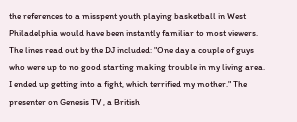the references to a misspent youth playing basketball in West Philadelphia would have been instantly familiar to most viewers. The lines read out by the DJ included: "One day a couple of guys who were up to no good starting making trouble in my living area. I ended up getting into a fight, which terrified my mother." The presenter on Genesis TV , a British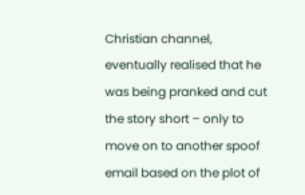Christian channel, eventually realised that he was being pranked and cut the story short – only to move on to another spoof email based on the plot of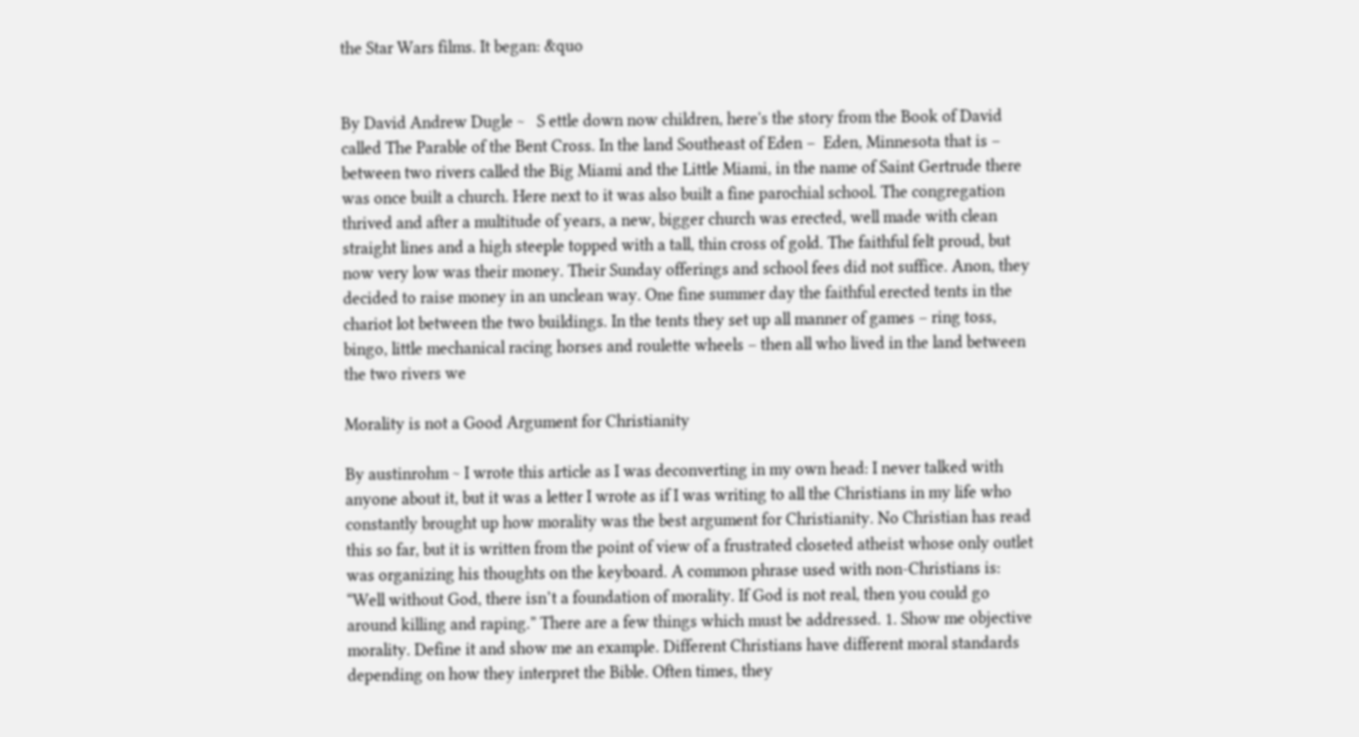the Star Wars films. It began: &quo


By David Andrew Dugle ~   S ettle down now children, here's the story from the Book of David called The Parable of the Bent Cross. In the land Southeast of Eden –  Eden, Minnesota that is – between two rivers called the Big Miami and the Little Miami, in the name of Saint Gertrude there was once built a church. Here next to it was also built a fine parochial school. The congregation thrived and after a multitude of years, a new, bigger church was erected, well made with clean straight lines and a high steeple topped with a tall, thin cross of gold. The faithful felt proud, but now very low was their money. Their Sunday offerings and school fees did not suffice. Anon, they decided to raise money in an unclean way. One fine summer day the faithful erected tents in the chariot lot between the two buildings. In the tents they set up all manner of games – ring toss, bingo, little mechanical racing horses and roulette wheels – then all who lived in the land between the two rivers we

Morality is not a Good Argument for Christianity

By austinrohm ~ I wrote this article as I was deconverting in my own head: I never talked with anyone about it, but it was a letter I wrote as if I was writing to all the Christians in my life who constantly brought up how morality was the best argument for Christianity. No Christian has read this so far, but it is written from the point of view of a frustrated closeted atheist whose only outlet was organizing his thoughts on the keyboard. A common phrase used with non-Christians is: “Well without God, there isn’t a foundation of morality. If God is not real, then you could go around killing and raping.” There are a few things which must be addressed. 1. Show me objective morality. Define it and show me an example. Different Christians have different moral standards depending on how they interpret the Bible. Often times, they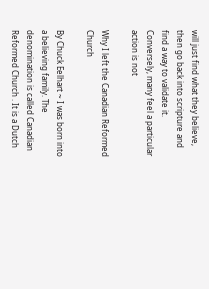will just find what they believe, then go back into scripture and find a way to validate it. Conversely, many feel a particular action is not

Why I left the Canadian Reformed Church

By Chuck Eelhart ~ I was born into a believing family. The denomination is called Canadian Reformed Church . It is a Dutch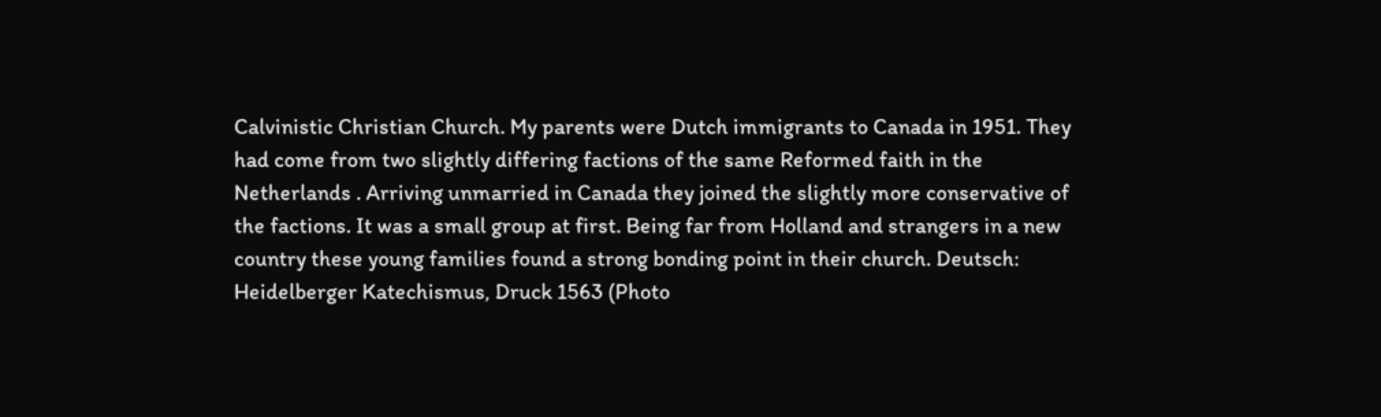Calvinistic Christian Church. My parents were Dutch immigrants to Canada in 1951. They had come from two slightly differing factions of the same Reformed faith in the Netherlands . Arriving unmarried in Canada they joined the slightly more conservative of the factions. It was a small group at first. Being far from Holland and strangers in a new country these young families found a strong bonding point in their church. Deutsch: Heidelberger Katechismus, Druck 1563 (Photo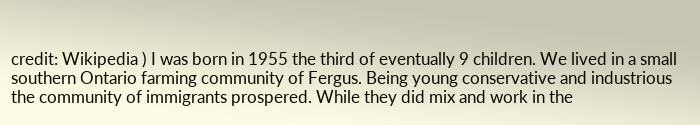credit: Wikipedia ) I was born in 1955 the third of eventually 9 children. We lived in a small southern Ontario farming community of Fergus. Being young conservative and industrious the community of immigrants prospered. While they did mix and work in the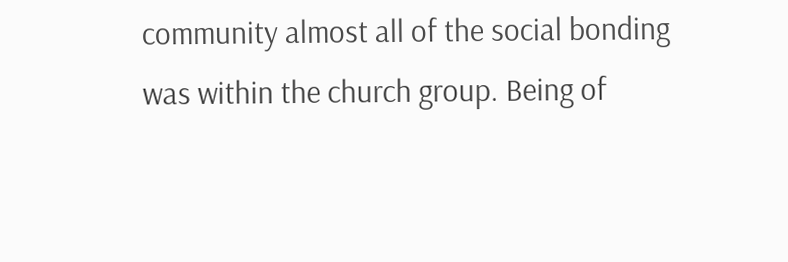community almost all of the social bonding was within the church group. Being of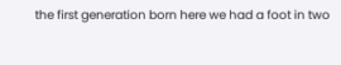the first generation born here we had a foot in two